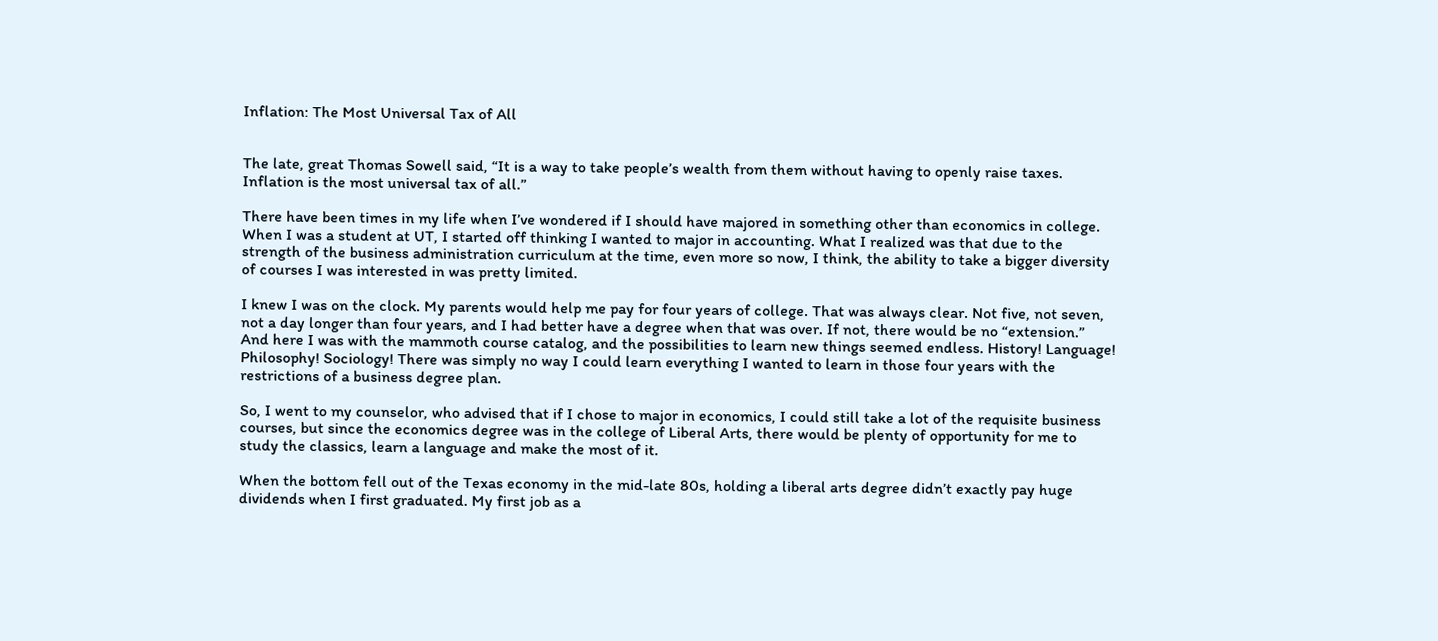Inflation: The Most Universal Tax of All


The late, great Thomas Sowell said, “It is a way to take people’s wealth from them without having to openly raise taxes. Inflation is the most universal tax of all.”

There have been times in my life when I’ve wondered if I should have majored in something other than economics in college. When I was a student at UT, I started off thinking I wanted to major in accounting. What I realized was that due to the strength of the business administration curriculum at the time, even more so now, I think, the ability to take a bigger diversity of courses I was interested in was pretty limited.

I knew I was on the clock. My parents would help me pay for four years of college. That was always clear. Not five, not seven, not a day longer than four years, and I had better have a degree when that was over. If not, there would be no “extension.” And here I was with the mammoth course catalog, and the possibilities to learn new things seemed endless. History! Language! Philosophy! Sociology! There was simply no way I could learn everything I wanted to learn in those four years with the restrictions of a business degree plan.

So, I went to my counselor, who advised that if I chose to major in economics, I could still take a lot of the requisite business courses, but since the economics degree was in the college of Liberal Arts, there would be plenty of opportunity for me to study the classics, learn a language and make the most of it.

When the bottom fell out of the Texas economy in the mid-late 80s, holding a liberal arts degree didn’t exactly pay huge dividends when I first graduated. My first job as a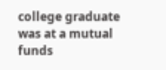college graduate was at a mutual funds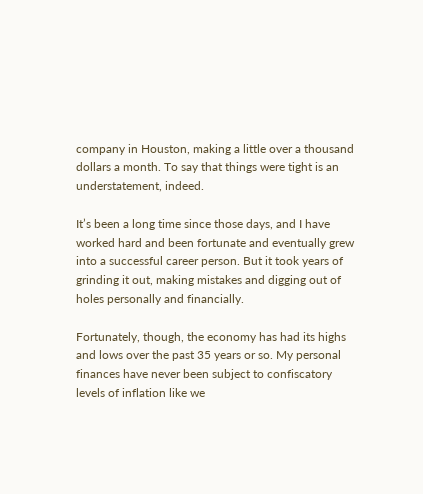company in Houston, making a little over a thousand dollars a month. To say that things were tight is an understatement, indeed.

It’s been a long time since those days, and I have worked hard and been fortunate and eventually grew into a successful career person. But it took years of grinding it out, making mistakes and digging out of holes personally and financially.

Fortunately, though, the economy has had its highs and lows over the past 35 years or so. My personal finances have never been subject to confiscatory levels of inflation like we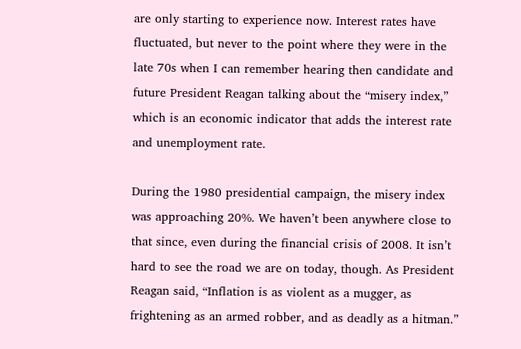are only starting to experience now. Interest rates have fluctuated, but never to the point where they were in the late 70s when I can remember hearing then candidate and future President Reagan talking about the “misery index,” which is an economic indicator that adds the interest rate and unemployment rate.

During the 1980 presidential campaign, the misery index was approaching 20%. We haven’t been anywhere close to that since, even during the financial crisis of 2008. It isn’t hard to see the road we are on today, though. As President Reagan said, “Inflation is as violent as a mugger, as frightening as an armed robber, and as deadly as a hitman.”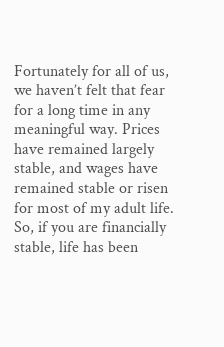Fortunately for all of us, we haven’t felt that fear for a long time in any meaningful way. Prices have remained largely stable, and wages have remained stable or risen for most of my adult life. So, if you are financially stable, life has been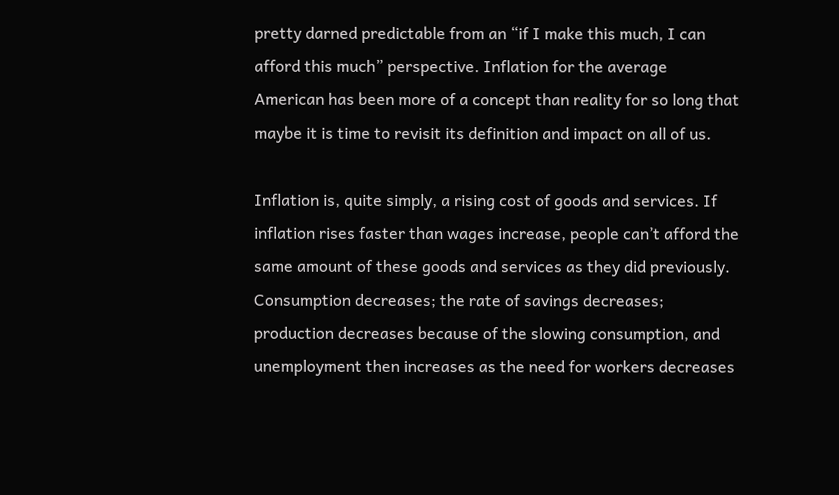pretty darned predictable from an “if I make this much, I can afford this much” perspective. Inflation for the average American has been more of a concept than reality for so long that maybe it is time to revisit its definition and impact on all of us.

Inflation is, quite simply, a rising cost of goods and services. If inflation rises faster than wages increase, people can’t afford the same amount of these goods and services as they did previously. Consumption decreases; the rate of savings decreases; production decreases because of the slowing consumption, and unemployment then increases as the need for workers decreases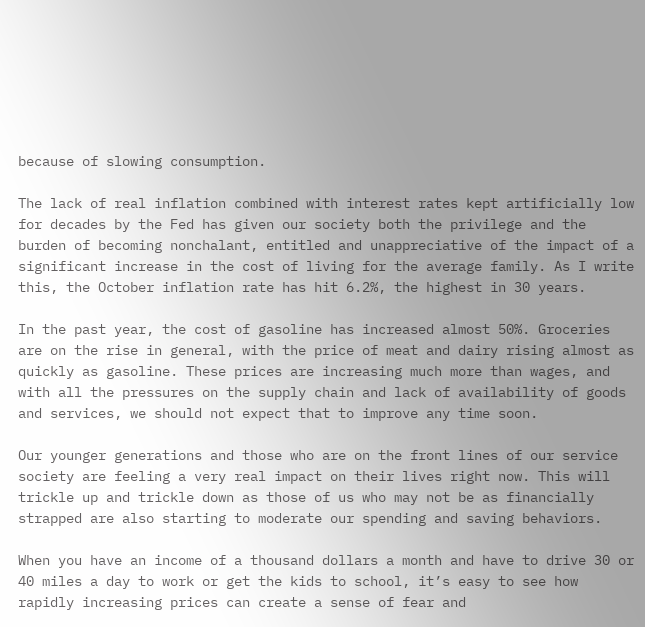because of slowing consumption.

The lack of real inflation combined with interest rates kept artificially low for decades by the Fed has given our society both the privilege and the burden of becoming nonchalant, entitled and unappreciative of the impact of a significant increase in the cost of living for the average family. As I write this, the October inflation rate has hit 6.2%, the highest in 30 years.

In the past year, the cost of gasoline has increased almost 50%. Groceries are on the rise in general, with the price of meat and dairy rising almost as quickly as gasoline. These prices are increasing much more than wages, and with all the pressures on the supply chain and lack of availability of goods and services, we should not expect that to improve any time soon.

Our younger generations and those who are on the front lines of our service society are feeling a very real impact on their lives right now. This will trickle up and trickle down as those of us who may not be as financially strapped are also starting to moderate our spending and saving behaviors.

When you have an income of a thousand dollars a month and have to drive 30 or 40 miles a day to work or get the kids to school, it’s easy to see how rapidly increasing prices can create a sense of fear and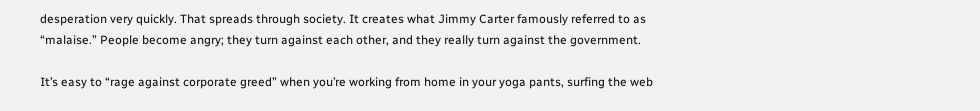desperation very quickly. That spreads through society. It creates what Jimmy Carter famously referred to as “malaise.” People become angry; they turn against each other, and they really turn against the government.

It’s easy to “rage against corporate greed” when you’re working from home in your yoga pants, surfing the web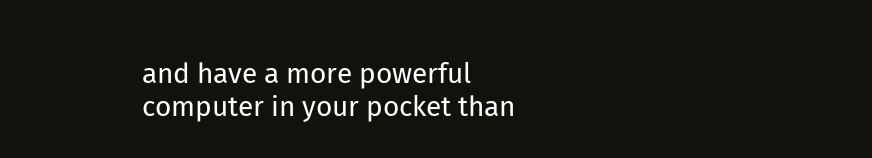and have a more powerful computer in your pocket than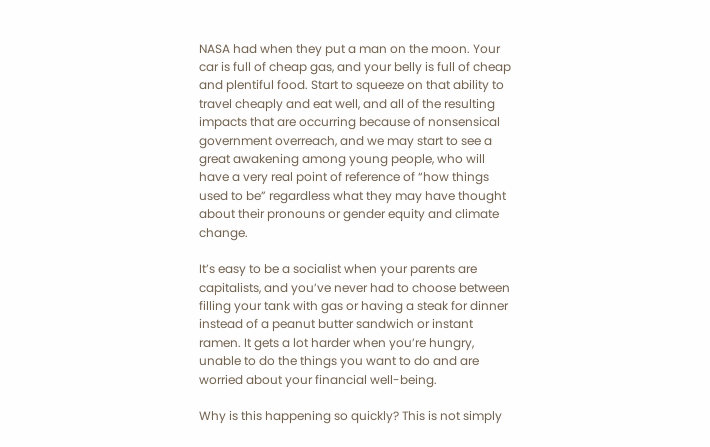NASA had when they put a man on the moon. Your car is full of cheap gas, and your belly is full of cheap and plentiful food. Start to squeeze on that ability to travel cheaply and eat well, and all of the resulting impacts that are occurring because of nonsensical government overreach, and we may start to see a great awakening among young people, who will have a very real point of reference of “how things used to be” regardless what they may have thought about their pronouns or gender equity and climate change.

It’s easy to be a socialist when your parents are capitalists, and you’ve never had to choose between filling your tank with gas or having a steak for dinner instead of a peanut butter sandwich or instant ramen. It gets a lot harder when you’re hungry, unable to do the things you want to do and are worried about your financial well-being.

Why is this happening so quickly? This is not simply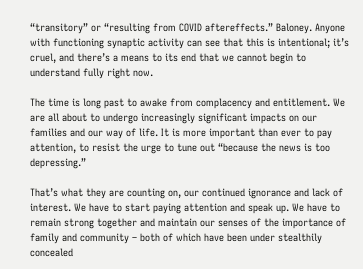“transitory” or “resulting from COVID aftereffects.” Baloney. Anyone with functioning synaptic activity can see that this is intentional; it’s cruel, and there’s a means to its end that we cannot begin to understand fully right now.

The time is long past to awake from complacency and entitlement. We are all about to undergo increasingly significant impacts on our families and our way of life. It is more important than ever to pay attention, to resist the urge to tune out “because the news is too depressing.”

That’s what they are counting on, our continued ignorance and lack of interest. We have to start paying attention and speak up. We have to remain strong together and maintain our senses of the importance of family and community – both of which have been under stealthily concealed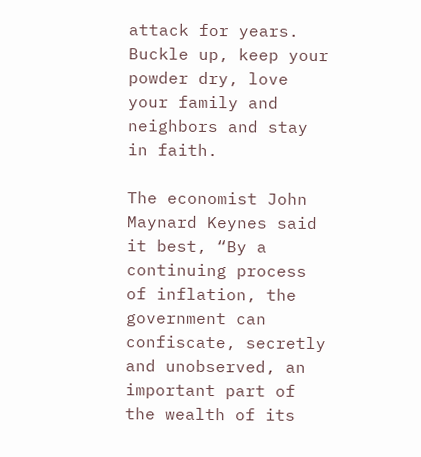attack for years. Buckle up, keep your powder dry, love your family and neighbors and stay in faith.

The economist John Maynard Keynes said it best, “By a continuing process of inflation, the government can confiscate, secretly and unobserved, an important part of the wealth of its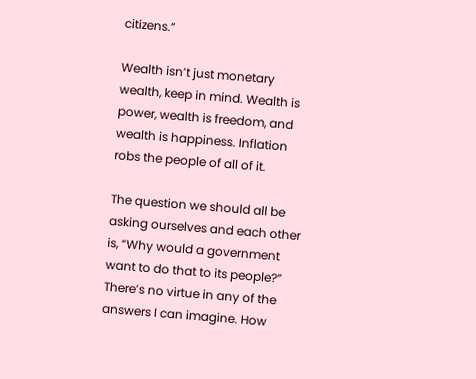citizens.”

Wealth isn’t just monetary wealth, keep in mind. Wealth is power, wealth is freedom, and wealth is happiness. Inflation robs the people of all of it.

The question we should all be asking ourselves and each other is, “Why would a government want to do that to its people?” There’s no virtue in any of the answers I can imagine. How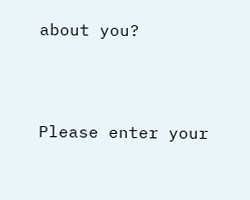about you?



Please enter your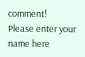comment!
Please enter your name here